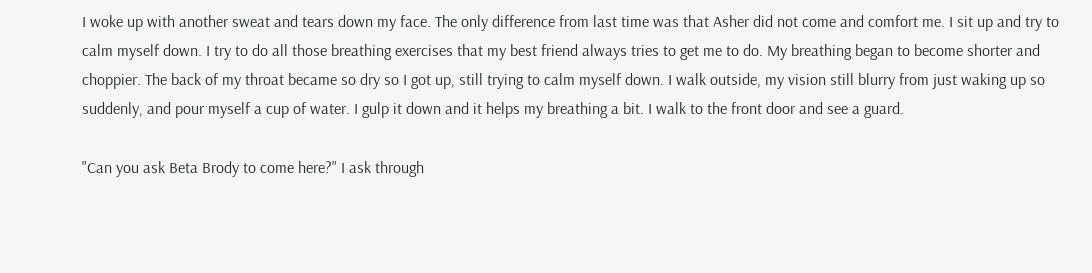I woke up with another sweat and tears down my face. The only difference from last time was that Asher did not come and comfort me. I sit up and try to calm myself down. I try to do all those breathing exercises that my best friend always tries to get me to do. My breathing began to become shorter and choppier. The back of my throat became so dry so I got up, still trying to calm myself down. I walk outside, my vision still blurry from just waking up so suddenly, and pour myself a cup of water. I gulp it down and it helps my breathing a bit. I walk to the front door and see a guard.

"Can you ask Beta Brody to come here?" I ask through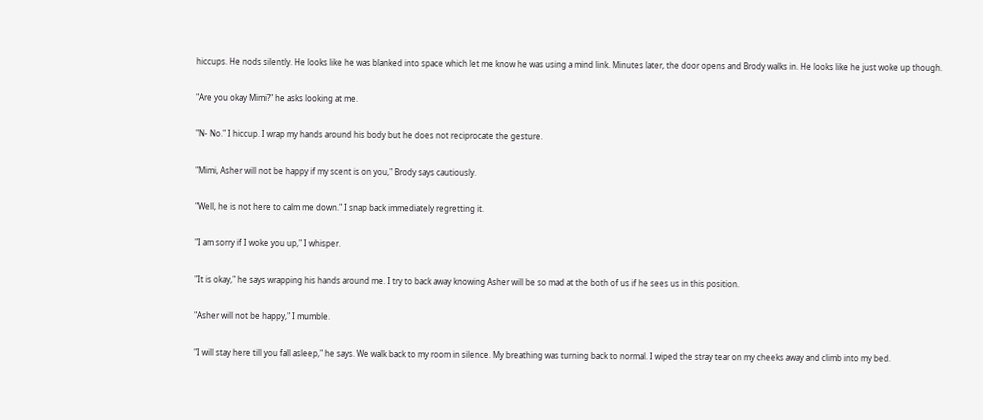hiccups. He nods silently. He looks like he was blanked into space which let me know he was using a mind link. Minutes later, the door opens and Brody walks in. He looks like he just woke up though.

"Are you okay Mimi?" he asks looking at me.

"N- No." I hiccup. I wrap my hands around his body but he does not reciprocate the gesture.

"Mimi, Asher will not be happy if my scent is on you," Brody says cautiously.

"Well, he is not here to calm me down." I snap back immediately regretting it.

"I am sorry if I woke you up," I whisper.

"It is okay," he says wrapping his hands around me. I try to back away knowing Asher will be so mad at the both of us if he sees us in this position.

"Asher will not be happy," I mumble.

"I will stay here till you fall asleep," he says. We walk back to my room in silence. My breathing was turning back to normal. I wiped the stray tear on my cheeks away and climb into my bed.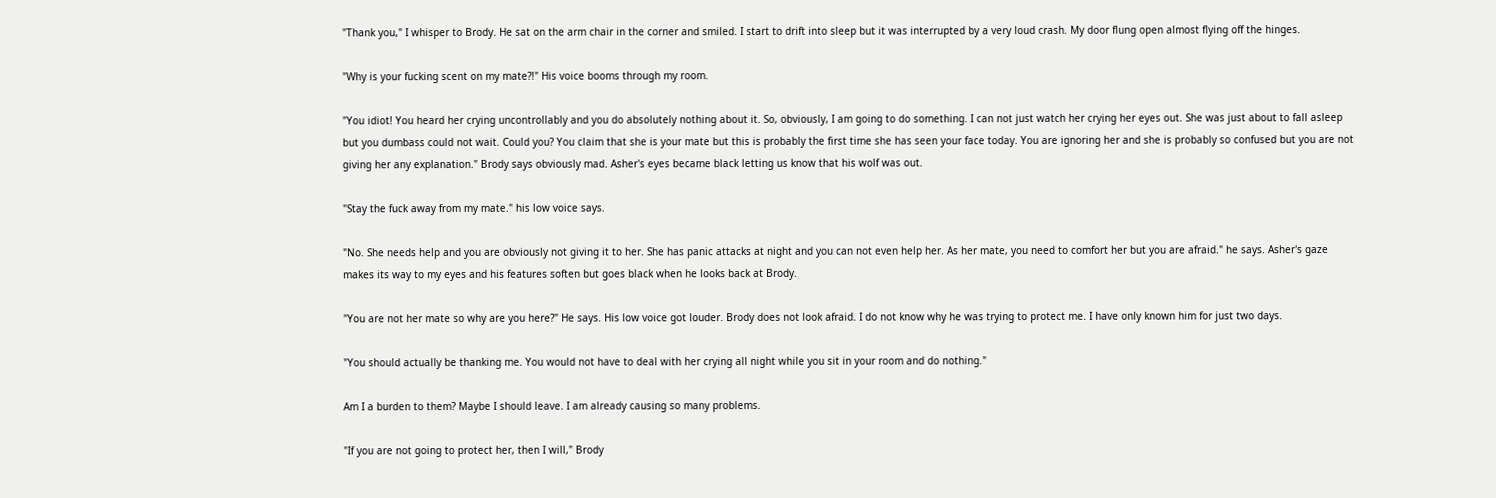"Thank you," I whisper to Brody. He sat on the arm chair in the corner and smiled. I start to drift into sleep but it was interrupted by a very loud crash. My door flung open almost flying off the hinges.

"Why is your fucking scent on my mate?!" His voice booms through my room.

"You idiot! You heard her crying uncontrollably and you do absolutely nothing about it. So, obviously, I am going to do something. I can not just watch her crying her eyes out. She was just about to fall asleep but you dumbass could not wait. Could you? You claim that she is your mate but this is probably the first time she has seen your face today. You are ignoring her and she is probably so confused but you are not giving her any explanation." Brody says obviously mad. Asher's eyes became black letting us know that his wolf was out.

"Stay the fuck away from my mate." his low voice says.

"No. She needs help and you are obviously not giving it to her. She has panic attacks at night and you can not even help her. As her mate, you need to comfort her but you are afraid." he says. Asher's gaze makes its way to my eyes and his features soften but goes black when he looks back at Brody.

"You are not her mate so why are you here?" He says. His low voice got louder. Brody does not look afraid. I do not know why he was trying to protect me. I have only known him for just two days.

"You should actually be thanking me. You would not have to deal with her crying all night while you sit in your room and do nothing."

Am I a burden to them? Maybe I should leave. I am already causing so many problems.

"If you are not going to protect her, then I will," Brody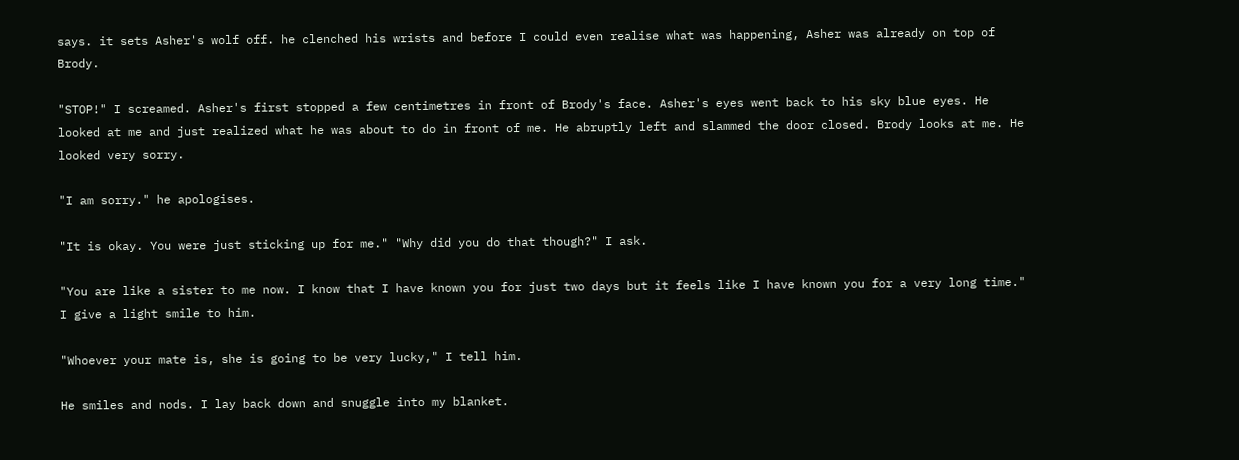says. it sets Asher's wolf off. he clenched his wrists and before I could even realise what was happening, Asher was already on top of Brody.

"STOP!" I screamed. Asher's first stopped a few centimetres in front of Brody's face. Asher's eyes went back to his sky blue eyes. He looked at me and just realized what he was about to do in front of me. He abruptly left and slammed the door closed. Brody looks at me. He looked very sorry.

"I am sorry." he apologises.

"It is okay. You were just sticking up for me." "Why did you do that though?" I ask.

"You are like a sister to me now. I know that I have known you for just two days but it feels like I have known you for a very long time." I give a light smile to him.

"Whoever your mate is, she is going to be very lucky," I tell him.

He smiles and nods. I lay back down and snuggle into my blanket.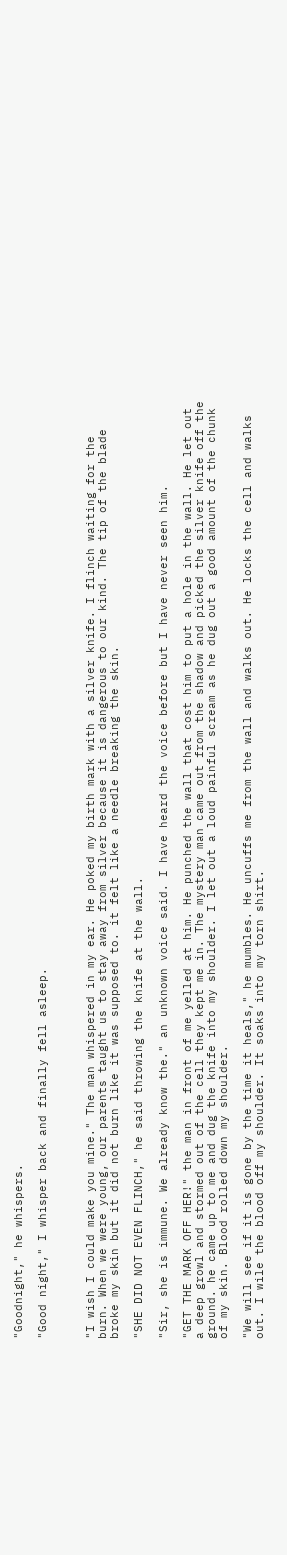"Goodnight," he whispers.

"Good night," I whisper back and finally fell asleep.



"I wish I could make you mine." The man whispered in my ear. He poked my birth mark with a silver knife. I flinch waiting for the burn. When we were young, our parents taught us to stay away from silver because it is dangerous to our kind. The tip of the blade broke my skin but it did not burn like it was supposed to. it felt like a needle breaking the skin.

"SHE DID NOT EVEN FLINCH," he said throwing the knife at the wall.

"Sir, she is immune. We already know the." an unknown voice said. I have heard the voice before but I have never seen him.

"GET THE MARK OFF HER!" the man in front of me yelled at him. He punched the wall that cost him to put a hole in the wall. He let out a deep growl and stormed out of the cell they kept me in. The mystery man came out from the shadow and picked the silver knife off the ground. he came up to me and dug the knife into my shoulder. I let out a loud painful scream as he dug out a good amount of the chunk of my skin. Blood rolled down my shoulder.

"We will see if it is gone by the time it heals," he mumbles. He uncuffs me from the wall and walks out. He locks the cell and walks out. I wile the blood off my shoulder. It soaks into my torn shirt.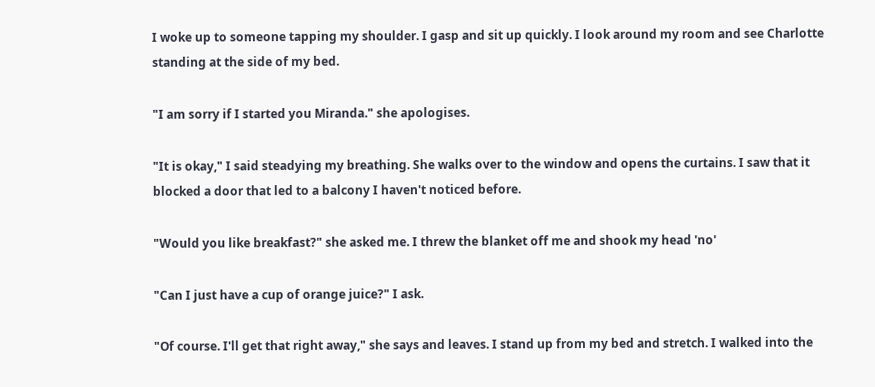I woke up to someone tapping my shoulder. I gasp and sit up quickly. I look around my room and see Charlotte standing at the side of my bed.

"I am sorry if I started you Miranda." she apologises.

"It is okay," I said steadying my breathing. She walks over to the window and opens the curtains. I saw that it blocked a door that led to a balcony I haven't noticed before.

"Would you like breakfast?" she asked me. I threw the blanket off me and shook my head 'no'

"Can I just have a cup of orange juice?" I ask.

"Of course. I'll get that right away," she says and leaves. I stand up from my bed and stretch. I walked into the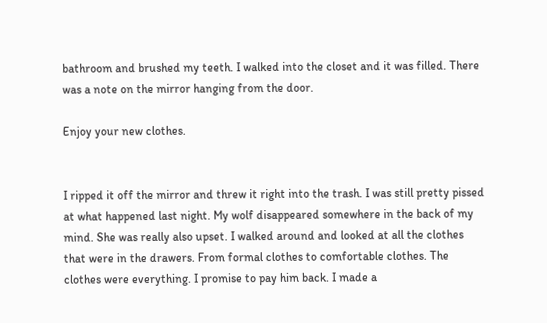bathroom and brushed my teeth. I walked into the closet and it was filled. There was a note on the mirror hanging from the door.

Enjoy your new clothes.


I ripped it off the mirror and threw it right into the trash. I was still pretty pissed at what happened last night. My wolf disappeared somewhere in the back of my mind. She was really also upset. I walked around and looked at all the clothes that were in the drawers. From formal clothes to comfortable clothes. The clothes were everything. I promise to pay him back. I made a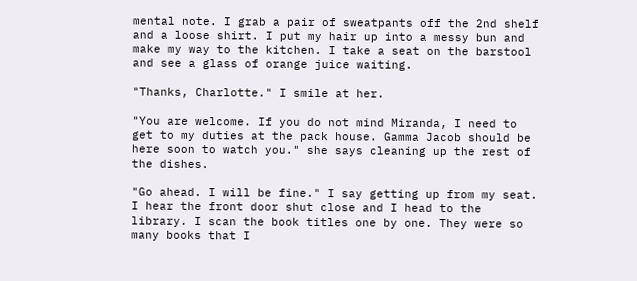mental note. I grab a pair of sweatpants off the 2nd shelf and a loose shirt. I put my hair up into a messy bun and make my way to the kitchen. I take a seat on the barstool and see a glass of orange juice waiting.

"Thanks, Charlotte." I smile at her.

"You are welcome. If you do not mind Miranda, I need to get to my duties at the pack house. Gamma Jacob should be here soon to watch you." she says cleaning up the rest of the dishes.

"Go ahead. I will be fine." I say getting up from my seat. I hear the front door shut close and I head to the library. I scan the book titles one by one. They were so many books that I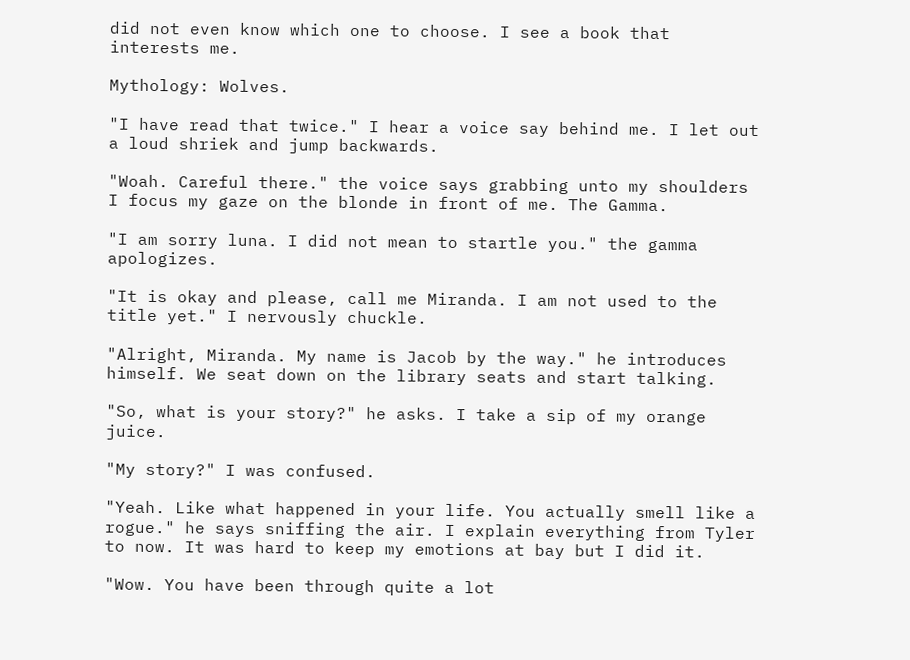did not even know which one to choose. I see a book that interests me.

Mythology: Wolves.

"I have read that twice." I hear a voice say behind me. I let out a loud shriek and jump backwards.

"Woah. Careful there." the voice says grabbing unto my shoulders I focus my gaze on the blonde in front of me. The Gamma.

"I am sorry luna. I did not mean to startle you." the gamma apologizes.

"It is okay and please, call me Miranda. I am not used to the title yet." I nervously chuckle.

"Alright, Miranda. My name is Jacob by the way." he introduces himself. We seat down on the library seats and start talking.

"So, what is your story?" he asks. I take a sip of my orange juice.

"My story?" I was confused.

"Yeah. Like what happened in your life. You actually smell like a rogue." he says sniffing the air. I explain everything from Tyler to now. It was hard to keep my emotions at bay but I did it.

"Wow. You have been through quite a lot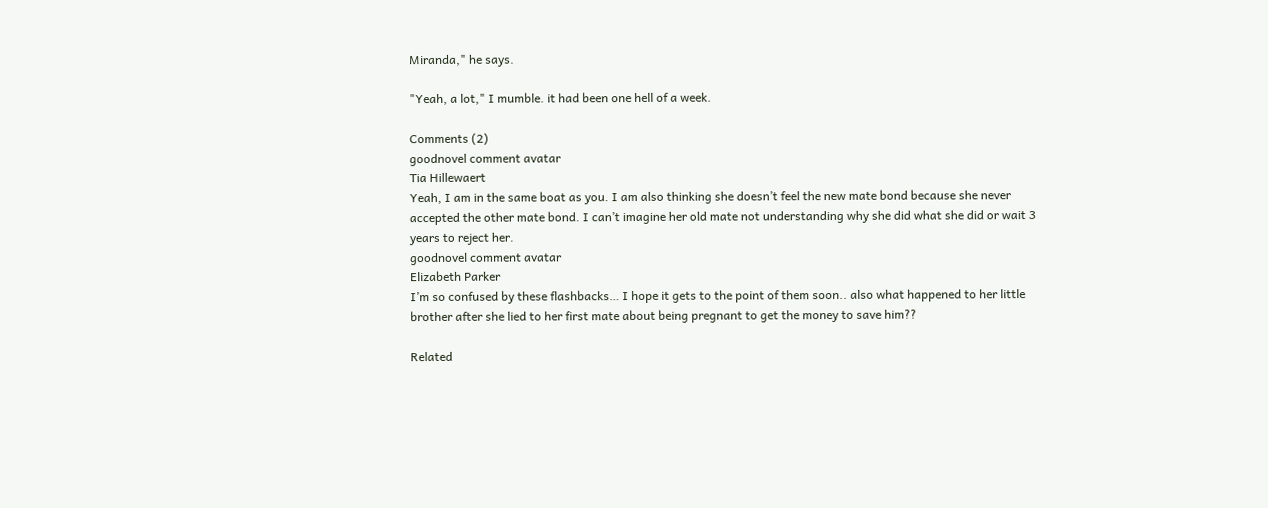Miranda," he says.

"Yeah, a lot," I mumble. it had been one hell of a week.

Comments (2)
goodnovel comment avatar
Tia Hillewaert
Yeah, I am in the same boat as you. I am also thinking she doesn’t feel the new mate bond because she never accepted the other mate bond. I can’t imagine her old mate not understanding why she did what she did or wait 3 years to reject her.
goodnovel comment avatar
Elizabeth Parker
I’m so confused by these flashbacks… I hope it gets to the point of them soon.. also what happened to her little brother after she lied to her first mate about being pregnant to get the money to save him??

Related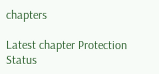chapters

Latest chapter Protection Status